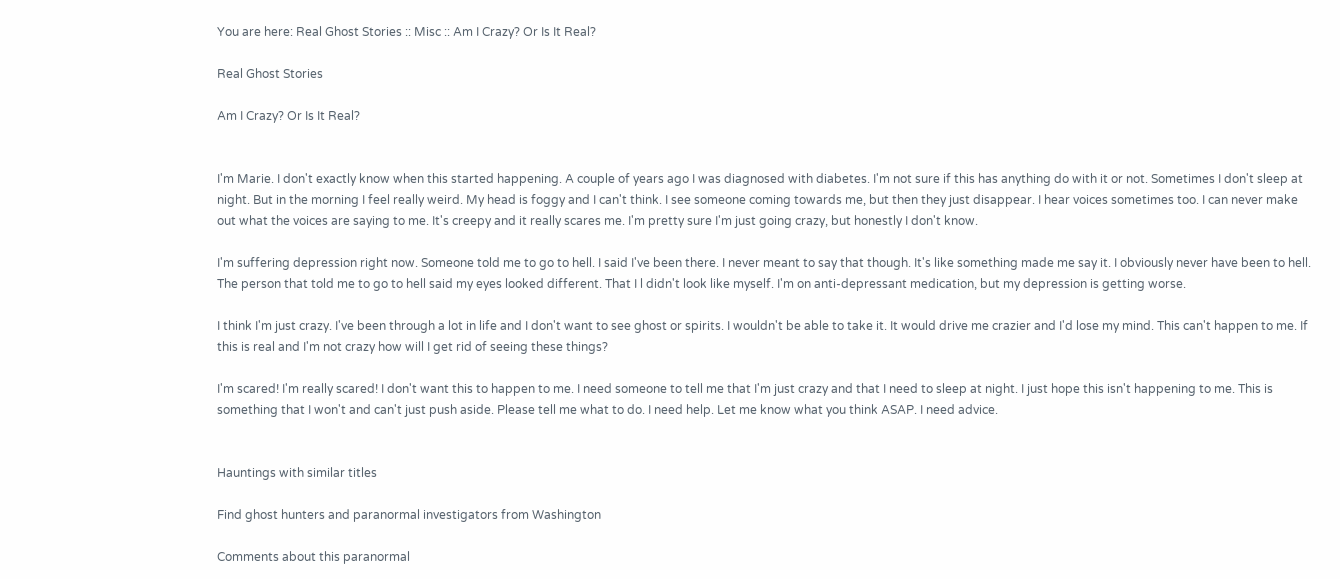You are here: Real Ghost Stories :: Misc :: Am I Crazy? Or Is It Real?

Real Ghost Stories

Am I Crazy? Or Is It Real?


I'm Marie. I don't exactly know when this started happening. A couple of years ago I was diagnosed with diabetes. I'm not sure if this has anything do with it or not. Sometimes I don't sleep at night. But in the morning I feel really weird. My head is foggy and I can't think. I see someone coming towards me, but then they just disappear. I hear voices sometimes too. I can never make out what the voices are saying to me. It's creepy and it really scares me. I'm pretty sure I'm just going crazy, but honestly I don't know.

I'm suffering depression right now. Someone told me to go to hell. I said I've been there. I never meant to say that though. It's like something made me say it. I obviously never have been to hell. The person that told me to go to hell said my eyes looked different. That I l didn't look like myself. I'm on anti-depressant medication, but my depression is getting worse.

I think I'm just crazy. I've been through a lot in life and I don't want to see ghost or spirits. I wouldn't be able to take it. It would drive me crazier and I'd lose my mind. This can't happen to me. If this is real and I'm not crazy how will I get rid of seeing these things?

I'm scared! I'm really scared! I don't want this to happen to me. I need someone to tell me that I'm just crazy and that I need to sleep at night. I just hope this isn't happening to me. This is something that I won't and can't just push aside. Please tell me what to do. I need help. Let me know what you think ASAP. I need advice.


Hauntings with similar titles

Find ghost hunters and paranormal investigators from Washington

Comments about this paranormal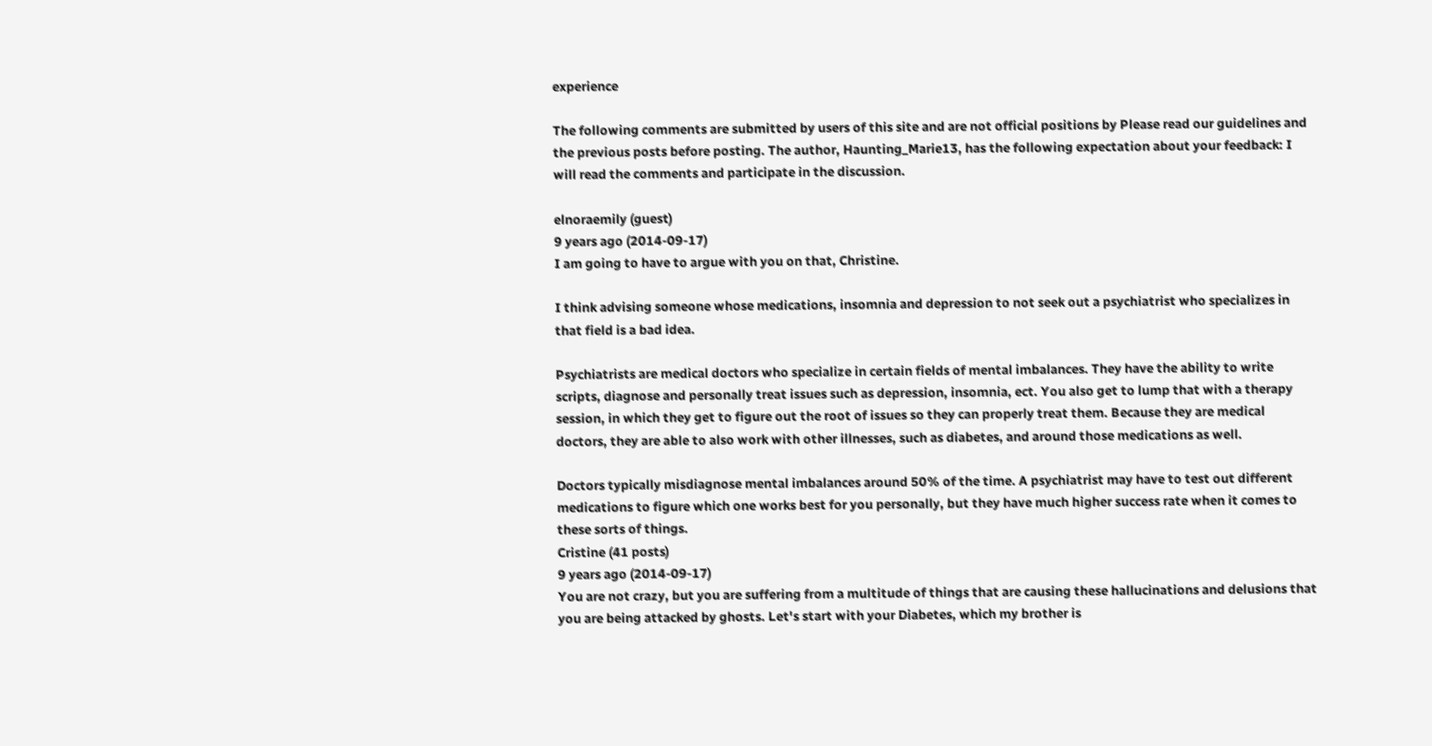experience

The following comments are submitted by users of this site and are not official positions by Please read our guidelines and the previous posts before posting. The author, Haunting_Marie13, has the following expectation about your feedback: I will read the comments and participate in the discussion.

elnoraemily (guest)
9 years ago (2014-09-17)
I am going to have to argue with you on that, Christine.

I think advising someone whose medications, insomnia and depression to not seek out a psychiatrist who specializes in that field is a bad idea.

Psychiatrists are medical doctors who specialize in certain fields of mental imbalances. They have the ability to write scripts, diagnose and personally treat issues such as depression, insomnia, ect. You also get to lump that with a therapy session, in which they get to figure out the root of issues so they can properly treat them. Because they are medical doctors, they are able to also work with other illnesses, such as diabetes, and around those medications as well.

Doctors typically misdiagnose mental imbalances around 50% of the time. A psychiatrist may have to test out different medications to figure which one works best for you personally, but they have much higher success rate when it comes to these sorts of things.
Cristine (41 posts)
9 years ago (2014-09-17)
You are not crazy, but you are suffering from a multitude of things that are causing these hallucinations and delusions that you are being attacked by ghosts. Let's start with your Diabetes, which my brother is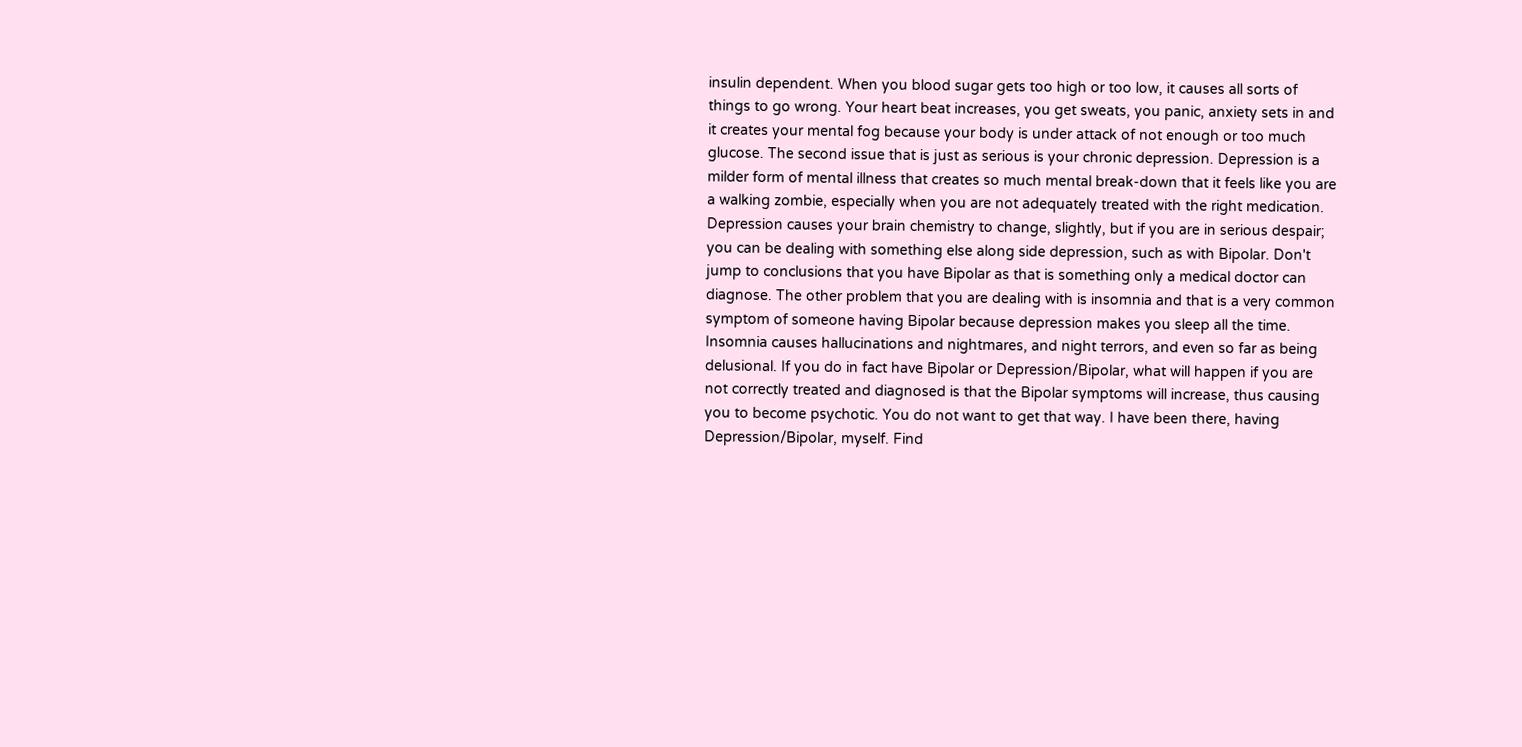insulin dependent. When you blood sugar gets too high or too low, it causes all sorts of things to go wrong. Your heart beat increases, you get sweats, you panic, anxiety sets in and it creates your mental fog because your body is under attack of not enough or too much glucose. The second issue that is just as serious is your chronic depression. Depression is a milder form of mental illness that creates so much mental break-down that it feels like you are a walking zombie, especially when you are not adequately treated with the right medication. Depression causes your brain chemistry to change, slightly, but if you are in serious despair; you can be dealing with something else along side depression, such as with Bipolar. Don't jump to conclusions that you have Bipolar as that is something only a medical doctor can diagnose. The other problem that you are dealing with is insomnia and that is a very common symptom of someone having Bipolar because depression makes you sleep all the time. Insomnia causes hallucinations and nightmares, and night terrors, and even so far as being delusional. If you do in fact have Bipolar or Depression/Bipolar, what will happen if you are not correctly treated and diagnosed is that the Bipolar symptoms will increase, thus causing you to become psychotic. You do not want to get that way. I have been there, having Depression/Bipolar, myself. Find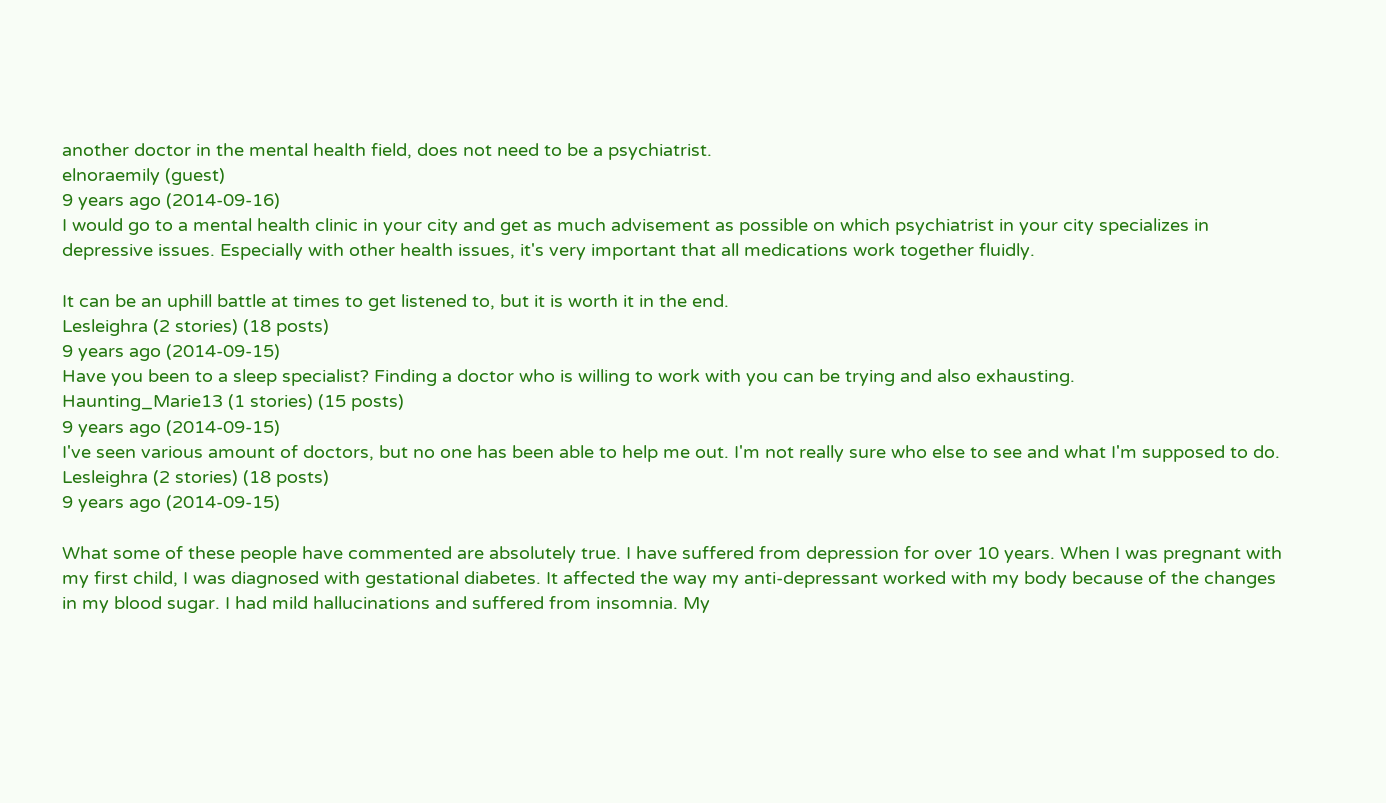another doctor in the mental health field, does not need to be a psychiatrist.
elnoraemily (guest)
9 years ago (2014-09-16)
I would go to a mental health clinic in your city and get as much advisement as possible on which psychiatrist in your city specializes in depressive issues. Especially with other health issues, it's very important that all medications work together fluidly.

It can be an uphill battle at times to get listened to, but it is worth it in the end.
Lesleighra (2 stories) (18 posts)
9 years ago (2014-09-15)
Have you been to a sleep specialist? Finding a doctor who is willing to work with you can be trying and also exhausting.
Haunting_Marie13 (1 stories) (15 posts)
9 years ago (2014-09-15)
I've seen various amount of doctors, but no one has been able to help me out. I'm not really sure who else to see and what I'm supposed to do.
Lesleighra (2 stories) (18 posts)
9 years ago (2014-09-15)

What some of these people have commented are absolutely true. I have suffered from depression for over 10 years. When I was pregnant with my first child, I was diagnosed with gestational diabetes. It affected the way my anti-depressant worked with my body because of the changes in my blood sugar. I had mild hallucinations and suffered from insomnia. My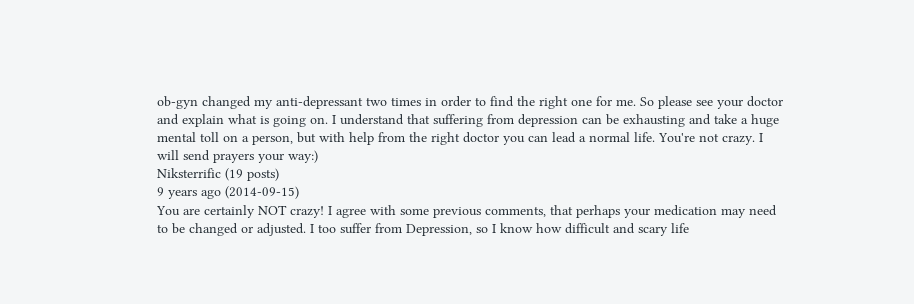ob-gyn changed my anti-depressant two times in order to find the right one for me. So please see your doctor and explain what is going on. I understand that suffering from depression can be exhausting and take a huge mental toll on a person, but with help from the right doctor you can lead a normal life. You're not crazy. I will send prayers your way:)
Niksterrific (19 posts)
9 years ago (2014-09-15)
You are certainly NOT crazy! I agree with some previous comments, that perhaps your medication may need to be changed or adjusted. I too suffer from Depression, so I know how difficult and scary life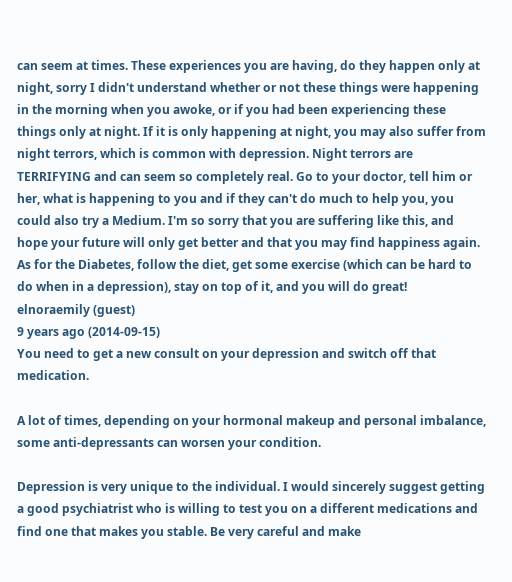can seem at times. These experiences you are having, do they happen only at night, sorry I didn't understand whether or not these things were happening in the morning when you awoke, or if you had been experiencing these things only at night. If it is only happening at night, you may also suffer from night terrors, which is common with depression. Night terrors are TERRIFYING and can seem so completely real. Go to your doctor, tell him or her, what is happening to you and if they can't do much to help you, you could also try a Medium. I'm so sorry that you are suffering like this, and hope your future will only get better and that you may find happiness again. As for the Diabetes, follow the diet, get some exercise (which can be hard to do when in a depression), stay on top of it, and you will do great!
elnoraemily (guest)
9 years ago (2014-09-15)
You need to get a new consult on your depression and switch off that medication.

A lot of times, depending on your hormonal makeup and personal imbalance, some anti-depressants can worsen your condition.

Depression is very unique to the individual. I would sincerely suggest getting a good psychiatrist who is willing to test you on a different medications and find one that makes you stable. Be very careful and make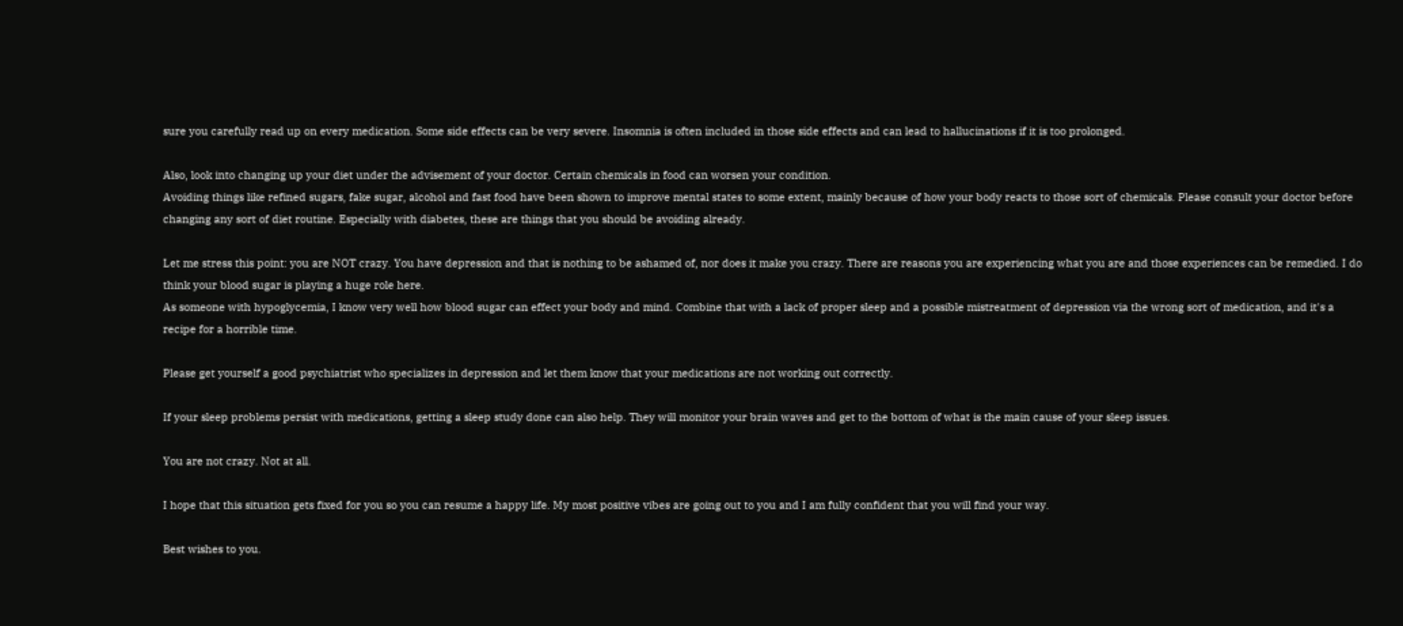sure you carefully read up on every medication. Some side effects can be very severe. Insomnia is often included in those side effects and can lead to hallucinations if it is too prolonged.

Also, look into changing up your diet under the advisement of your doctor. Certain chemicals in food can worsen your condition.
Avoiding things like refined sugars, fake sugar, alcohol and fast food have been shown to improve mental states to some extent, mainly because of how your body reacts to those sort of chemicals. Please consult your doctor before changing any sort of diet routine. Especially with diabetes, these are things that you should be avoiding already.

Let me stress this point: you are NOT crazy. You have depression and that is nothing to be ashamed of, nor does it make you crazy. There are reasons you are experiencing what you are and those experiences can be remedied. I do think your blood sugar is playing a huge role here.
As someone with hypoglycemia, I know very well how blood sugar can effect your body and mind. Combine that with a lack of proper sleep and a possible mistreatment of depression via the wrong sort of medication, and it's a recipe for a horrible time.

Please get yourself a good psychiatrist who specializes in depression and let them know that your medications are not working out correctly.

If your sleep problems persist with medications, getting a sleep study done can also help. They will monitor your brain waves and get to the bottom of what is the main cause of your sleep issues.

You are not crazy. Not at all.

I hope that this situation gets fixed for you so you can resume a happy life. My most positive vibes are going out to you and I am fully confident that you will find your way.

Best wishes to you.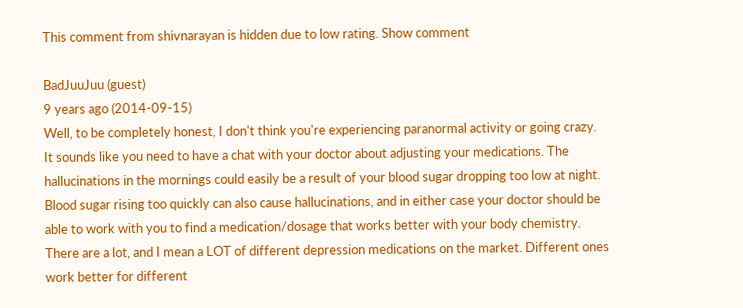This comment from shivnarayan is hidden due to low rating. Show comment

BadJuuJuu (guest)
9 years ago (2014-09-15)
Well, to be completely honest, I don't think you're experiencing paranormal activity or going crazy.
It sounds like you need to have a chat with your doctor about adjusting your medications. The hallucinations in the mornings could easily be a result of your blood sugar dropping too low at night. Blood sugar rising too quickly can also cause hallucinations, and in either case your doctor should be able to work with you to find a medication/dosage that works better with your body chemistry.
There are a lot, and I mean a LOT of different depression medications on the market. Different ones work better for different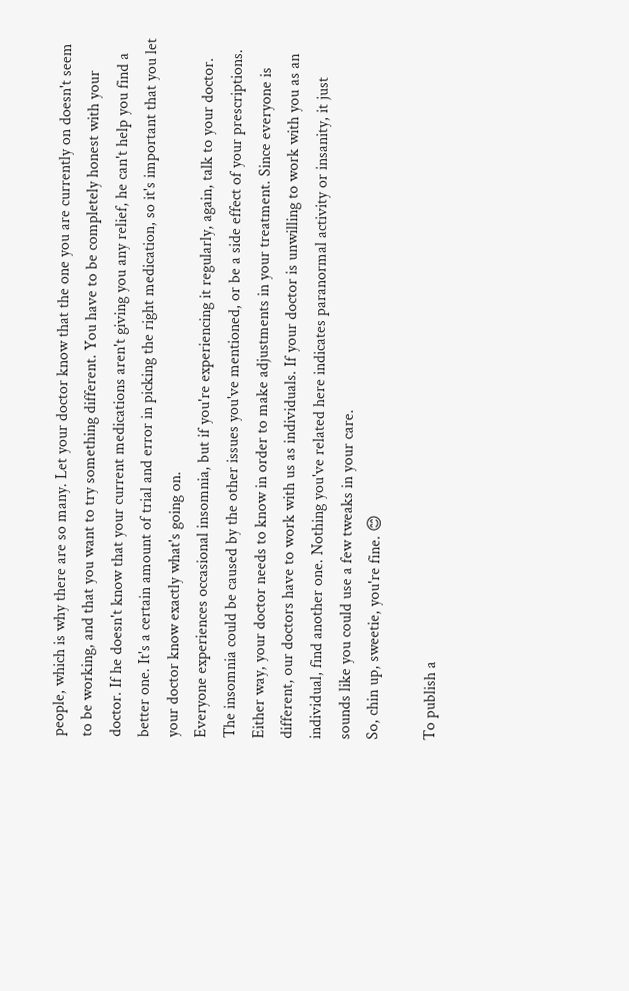people, which is why there are so many. Let your doctor know that the one you are currently on doesn't seem to be working, and that you want to try something different. You have to be completely honest with your doctor. If he doesn't know that your current medications aren't giving you any relief, he can't help you find a better one. It's a certain amount of trial and error in picking the right medication, so it's important that you let your doctor know exactly what's going on.
Everyone experiences occasional insomnia, but if you're experiencing it regularly, again, talk to your doctor. The insomnia could be caused by the other issues you've mentioned, or be a side effect of your prescriptions. Either way, your doctor needs to know in order to make adjustments in your treatment. Since everyone is different, our doctors have to work with us as individuals. If your doctor is unwilling to work with you as an individual, find another one. Nothing you've related here indicates paranormal activity or insanity, it just sounds like you could use a few tweaks in your care.
So, chin up, sweetie, you're fine. 😊

To publish a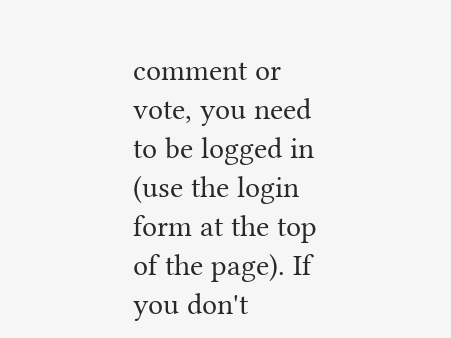comment or vote, you need to be logged in (use the login form at the top of the page). If you don't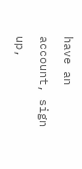have an account, sign up,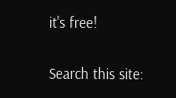it's free!

Search this site: